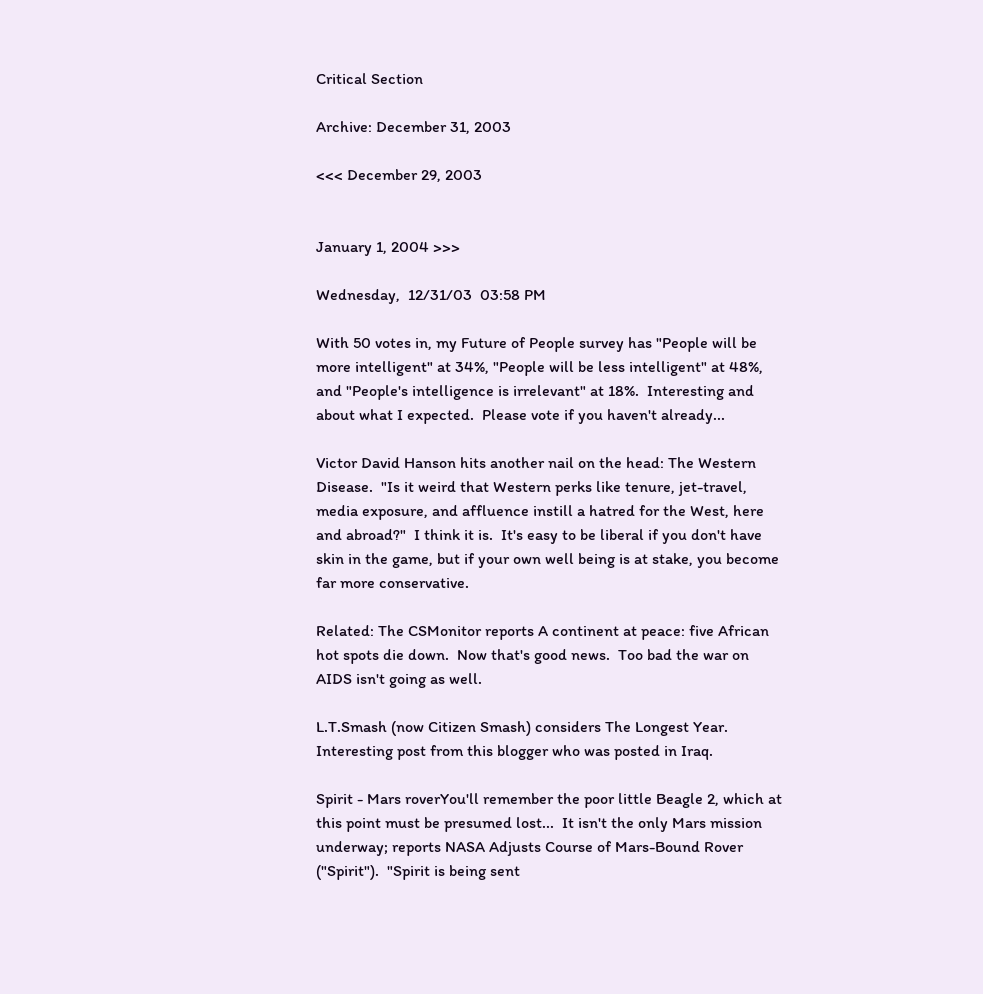Critical Section

Archive: December 31, 2003

<<< December 29, 2003


January 1, 2004 >>>

Wednesday,  12/31/03  03:58 PM

With 50 votes in, my Future of People survey has "People will be more intelligent" at 34%, "People will be less intelligent" at 48%, and "People's intelligence is irrelevant" at 18%.  Interesting and about what I expected.  Please vote if you haven't already...

Victor David Hanson hits another nail on the head: The Western Disease.  "Is it weird that Western perks like tenure, jet-travel, media exposure, and affluence instill a hatred for the West, here and abroad?"  I think it is.  It's easy to be liberal if you don't have skin in the game, but if your own well being is at stake, you become far more conservative.

Related: The CSMonitor reports A continent at peace: five African hot spots die down.  Now that's good news.  Too bad the war on AIDS isn't going as well.

L.T.Smash (now Citizen Smash) considers The Longest Year.  Interesting post from this blogger who was posted in Iraq.

Spirit - Mars roverYou'll remember the poor little Beagle 2, which at this point must be presumed lost...  It isn't the only Mars mission underway; reports NASA Adjusts Course of Mars-Bound Rover ("Spirit").  "Spirit is being sent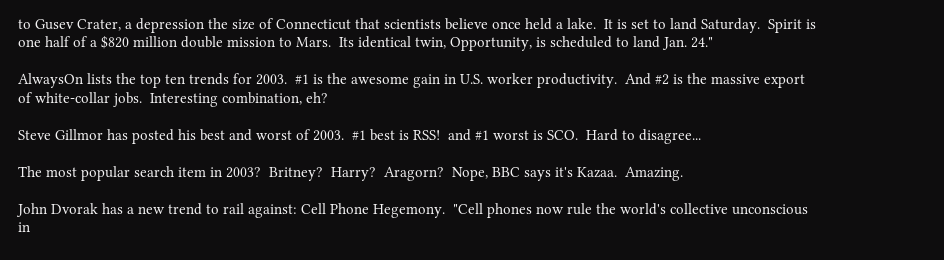to Gusev Crater, a depression the size of Connecticut that scientists believe once held a lake.  It is set to land Saturday.  Spirit is one half of a $820 million double mission to Mars.  Its identical twin, Opportunity, is scheduled to land Jan. 24."

AlwaysOn lists the top ten trends for 2003.  #1 is the awesome gain in U.S. worker productivity.  And #2 is the massive export of white-collar jobs.  Interesting combination, eh?

Steve Gillmor has posted his best and worst of 2003.  #1 best is RSS!  and #1 worst is SCO.  Hard to disagree...

The most popular search item in 2003?  Britney?  Harry?  Aragorn?  Nope, BBC says it's Kazaa.  Amazing.

John Dvorak has a new trend to rail against: Cell Phone Hegemony.  "Cell phones now rule the world's collective unconscious in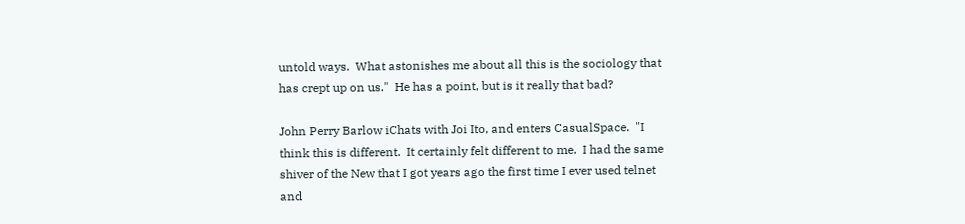untold ways.  What astonishes me about all this is the sociology that has crept up on us."  He has a point, but is it really that bad?

John Perry Barlow iChats with Joi Ito, and enters CasualSpace.  "I think this is different.  It certainly felt different to me.  I had the same shiver of the New that I got years ago the first time I ever used telnet and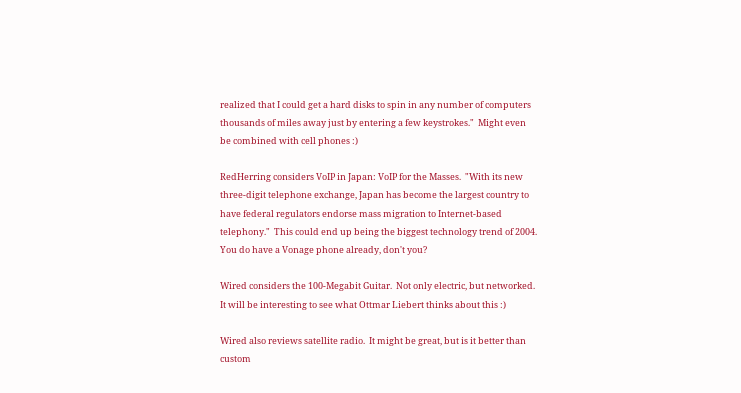realized that I could get a hard disks to spin in any number of computers thousands of miles away just by entering a few keystrokes."  Might even be combined with cell phones :)

RedHerring considers VoIP in Japan: VoIP for the Masses.  "With its new three-digit telephone exchange, Japan has become the largest country to have federal regulators endorse mass migration to Internet-based telephony."  This could end up being the biggest technology trend of 2004.  You do have a Vonage phone already, don't you?

Wired considers the 100-Megabit Guitar.  Not only electric, but networked.  It will be interesting to see what Ottmar Liebert thinks about this :)

Wired also reviews satellite radio.  It might be great, but is it better than custom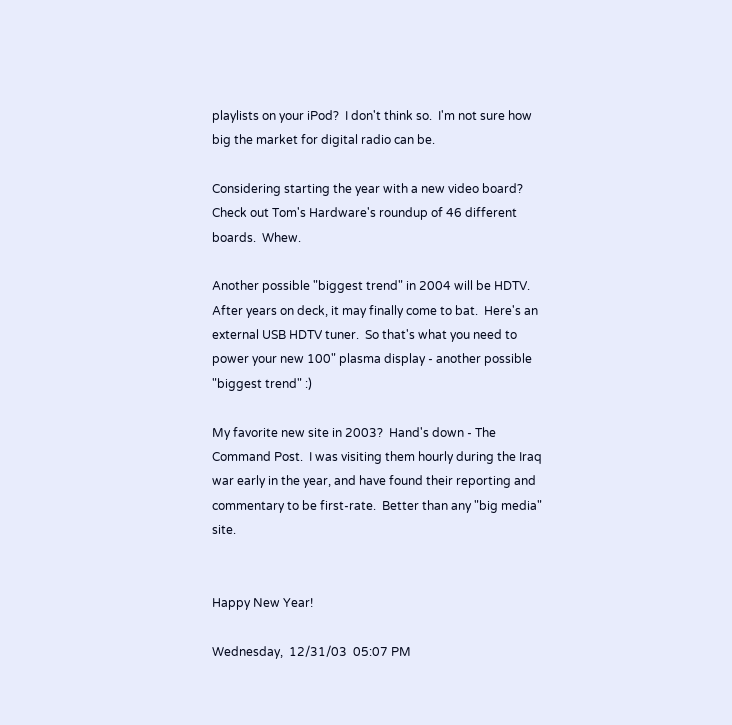playlists on your iPod?  I don't think so.  I'm not sure how big the market for digital radio can be.

Considering starting the year with a new video board?  Check out Tom's Hardware's roundup of 46 different boards.  Whew.

Another possible "biggest trend" in 2004 will be HDTV.  After years on deck, it may finally come to bat.  Here's an external USB HDTV tuner.  So that's what you need to power your new 100" plasma display - another possible "biggest trend" :)

My favorite new site in 2003?  Hand's down - The Command Post.  I was visiting them hourly during the Iraq war early in the year, and have found their reporting and commentary to be first-rate.  Better than any "big media" site.


Happy New Year!

Wednesday,  12/31/03  05:07 PM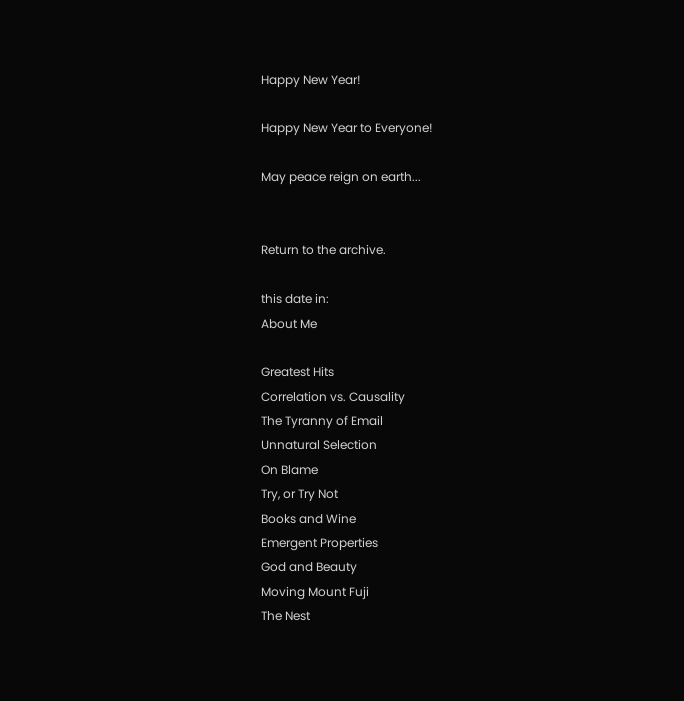Happy New Year!

Happy New Year to Everyone!

May peace reign on earth...


Return to the archive.

this date in:
About Me

Greatest Hits
Correlation vs. Causality
The Tyranny of Email
Unnatural Selection
On Blame
Try, or Try Not
Books and Wine
Emergent Properties
God and Beauty
Moving Mount Fuji
The Nest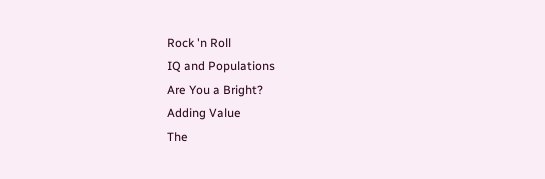Rock 'n Roll
IQ and Populations
Are You a Bright?
Adding Value
The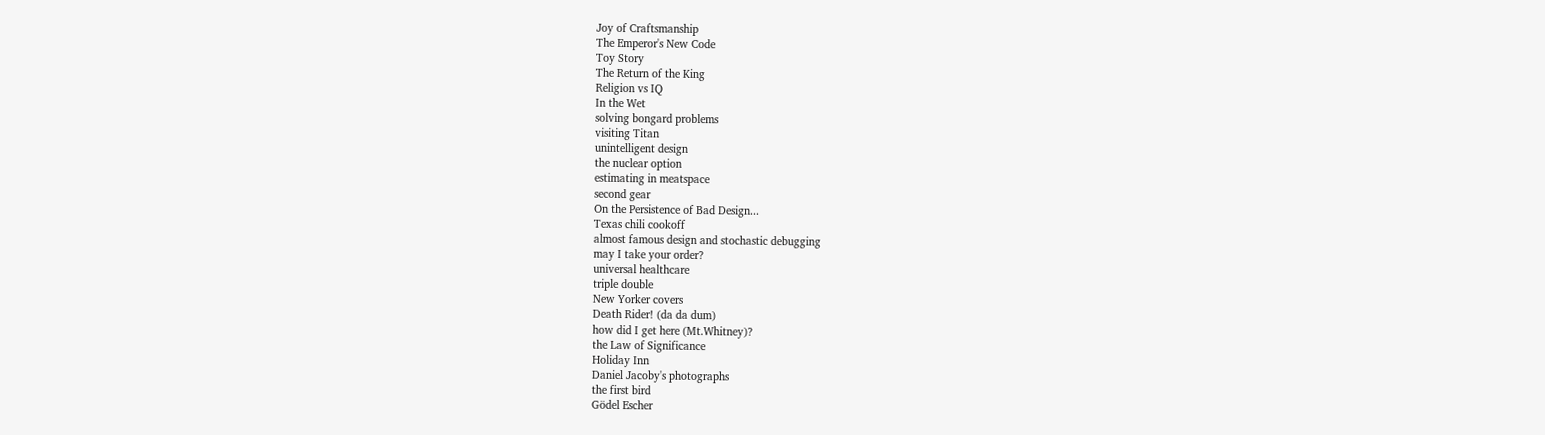Joy of Craftsmanship
The Emperor's New Code
Toy Story
The Return of the King
Religion vs IQ
In the Wet
solving bongard problems
visiting Titan
unintelligent design
the nuclear option
estimating in meatspace
second gear
On the Persistence of Bad Design...
Texas chili cookoff
almost famous design and stochastic debugging
may I take your order?
universal healthcare
triple double
New Yorker covers
Death Rider! (da da dum)
how did I get here (Mt.Whitney)?
the Law of Significance
Holiday Inn
Daniel Jacoby's photographs
the first bird
Gödel Escher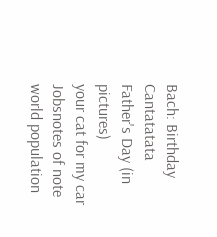Bach: Birthday Cantatatata
Father's Day (in pictures)
your cat for my car
Jobsnotes of note
world population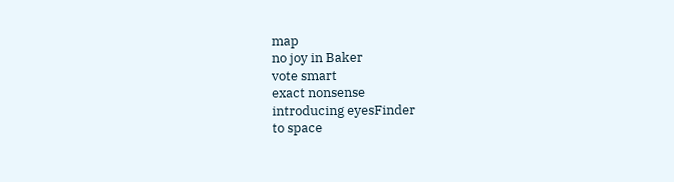map
no joy in Baker
vote smart
exact nonsense
introducing eyesFinder
to space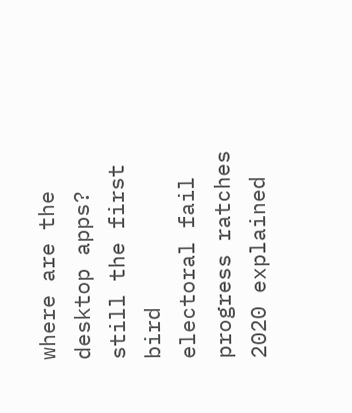where are the desktop apps?
still the first bird
electoral fail
progress ratches
2020 explained